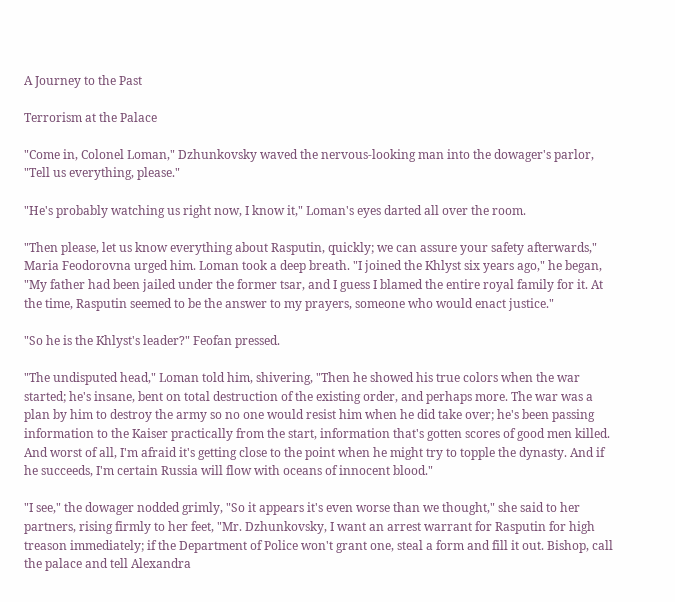A Journey to the Past

Terrorism at the Palace

"Come in, Colonel Loman," Dzhunkovsky waved the nervous-looking man into the dowager's parlor, "Tell us everything, please."

"He's probably watching us right now, I know it," Loman's eyes darted all over the room.

"Then please, let us know everything about Rasputin, quickly; we can assure your safety afterwards," Maria Feodorovna urged him. Loman took a deep breath. "I joined the Khlyst six years ago," he began, "My father had been jailed under the former tsar, and I guess I blamed the entire royal family for it. At the time, Rasputin seemed to be the answer to my prayers, someone who would enact justice."

"So he is the Khlyst's leader?" Feofan pressed.

"The undisputed head," Loman told him, shivering, "Then he showed his true colors when the war started; he's insane, bent on total destruction of the existing order, and perhaps more. The war was a plan by him to destroy the army so no one would resist him when he did take over; he's been passing information to the Kaiser practically from the start, information that's gotten scores of good men killed. And worst of all, I'm afraid it's getting close to the point when he might try to topple the dynasty. And if he succeeds, I'm certain Russia will flow with oceans of innocent blood."

"I see," the dowager nodded grimly, "So it appears it's even worse than we thought," she said to her partners, rising firmly to her feet, "Mr. Dzhunkovsky, I want an arrest warrant for Rasputin for high treason immediately; if the Department of Police won't grant one, steal a form and fill it out. Bishop, call the palace and tell Alexandra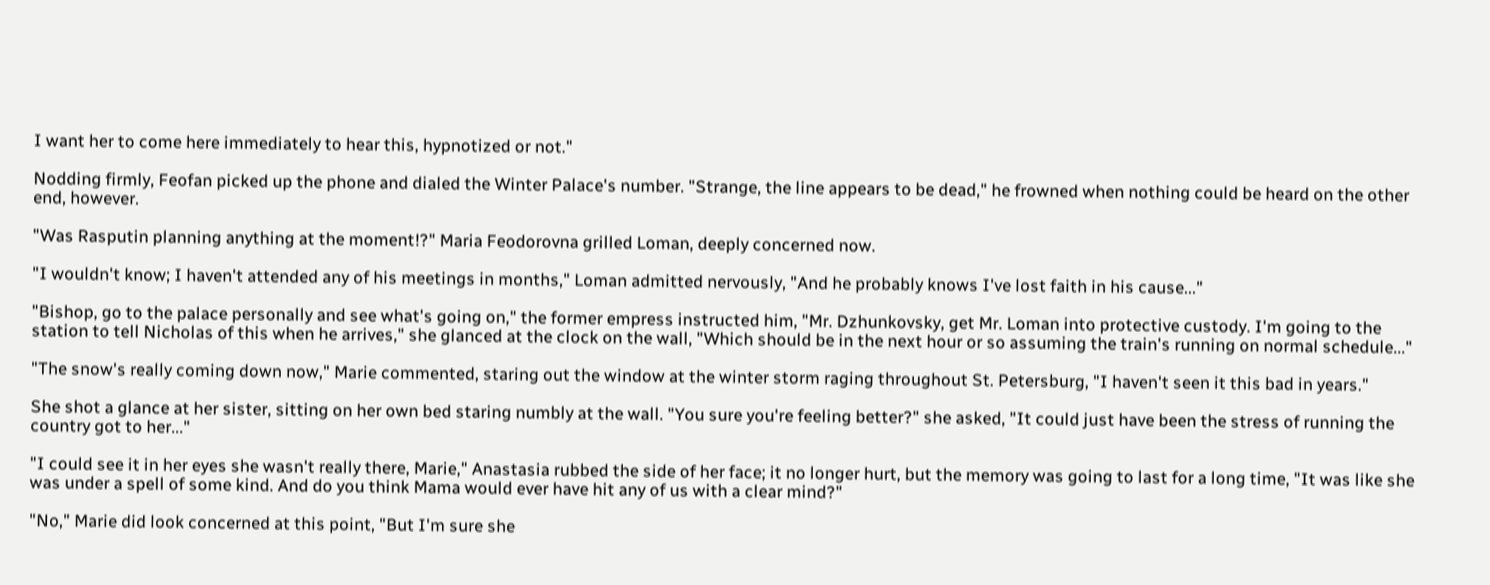I want her to come here immediately to hear this, hypnotized or not."

Nodding firmly, Feofan picked up the phone and dialed the Winter Palace's number. "Strange, the line appears to be dead," he frowned when nothing could be heard on the other end, however.

"Was Rasputin planning anything at the moment!?" Maria Feodorovna grilled Loman, deeply concerned now.

"I wouldn't know; I haven't attended any of his meetings in months," Loman admitted nervously, "And he probably knows I've lost faith in his cause..."

"Bishop, go to the palace personally and see what's going on," the former empress instructed him, "Mr. Dzhunkovsky, get Mr. Loman into protective custody. I'm going to the station to tell Nicholas of this when he arrives," she glanced at the clock on the wall, "Which should be in the next hour or so assuming the train's running on normal schedule..."

"The snow's really coming down now," Marie commented, staring out the window at the winter storm raging throughout St. Petersburg, "I haven't seen it this bad in years."

She shot a glance at her sister, sitting on her own bed staring numbly at the wall. "You sure you're feeling better?" she asked, "It could just have been the stress of running the country got to her..."

"I could see it in her eyes she wasn't really there, Marie," Anastasia rubbed the side of her face; it no longer hurt, but the memory was going to last for a long time, "It was like she was under a spell of some kind. And do you think Mama would ever have hit any of us with a clear mind?"

"No," Marie did look concerned at this point, "But I'm sure she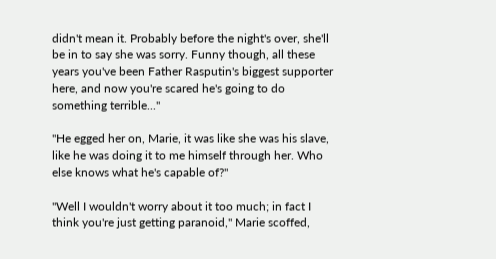didn't mean it. Probably before the night's over, she'll be in to say she was sorry. Funny though, all these years you've been Father Rasputin's biggest supporter here, and now you're scared he's going to do something terrible..."

"He egged her on, Marie, it was like she was his slave, like he was doing it to me himself through her. Who else knows what he's capable of?"

"Well I wouldn't worry about it too much; in fact I think you're just getting paranoid," Marie scoffed,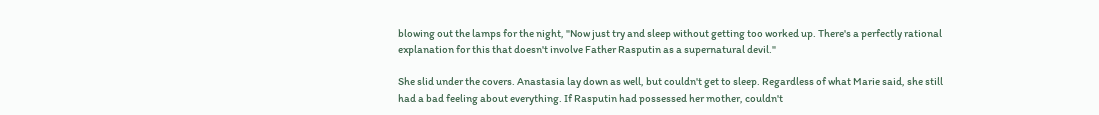blowing out the lamps for the night, "Now just try and sleep without getting too worked up. There's a perfectly rational explanation for this that doesn't involve Father Rasputin as a supernatural devil."

She slid under the covers. Anastasia lay down as well, but couldn't get to sleep. Regardless of what Marie said, she still had a bad feeling about everything. If Rasputin had possessed her mother, couldn't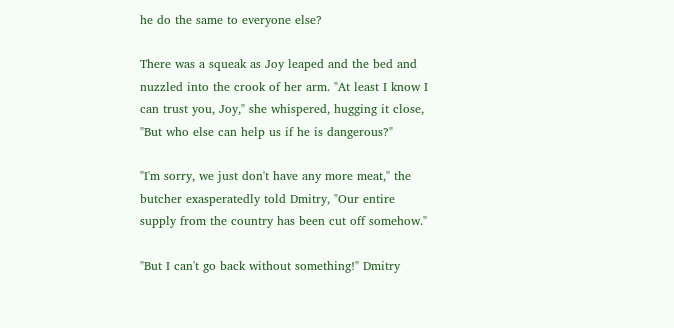he do the same to everyone else?

There was a squeak as Joy leaped and the bed and nuzzled into the crook of her arm. "At least I know I can trust you, Joy," she whispered, hugging it close, "But who else can help us if he is dangerous?"

"I'm sorry, we just don't have any more meat," the butcher exasperatedly told Dmitry, "Our entire supply from the country has been cut off somehow."

"But I can't go back without something!" Dmitry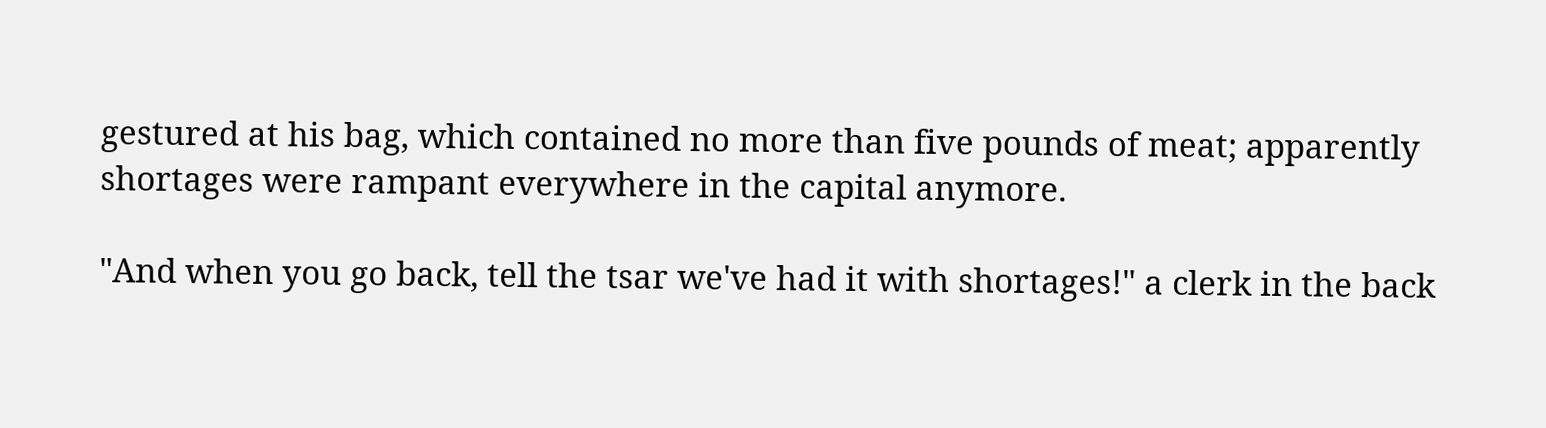gestured at his bag, which contained no more than five pounds of meat; apparently shortages were rampant everywhere in the capital anymore.

"And when you go back, tell the tsar we've had it with shortages!" a clerk in the back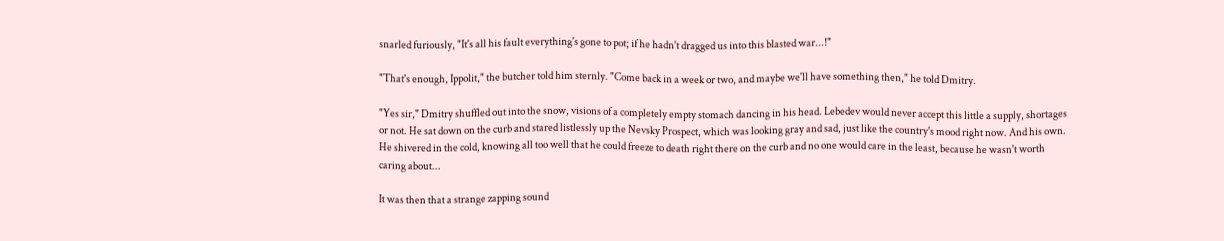snarled furiously, "It's all his fault everything's gone to pot; if he hadn't dragged us into this blasted war...!"

"That's enough, Ippolit," the butcher told him sternly. "Come back in a week or two, and maybe we'll have something then," he told Dmitry.

"Yes sir," Dmitry shuffled out into the snow, visions of a completely empty stomach dancing in his head. Lebedev would never accept this little a supply, shortages or not. He sat down on the curb and stared listlessly up the Nevsky Prospect, which was looking gray and sad, just like the country's mood right now. And his own. He shivered in the cold, knowing all too well that he could freeze to death right there on the curb and no one would care in the least, because he wasn't worth caring about...

It was then that a strange zapping sound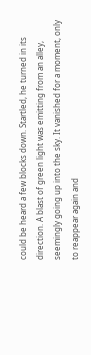could be heard a few blocks down. Startled, he turned in its direction. A blast of green light was emitting from an alley, seemingly going up into the sky. It vanished for a moment, only to reappear again and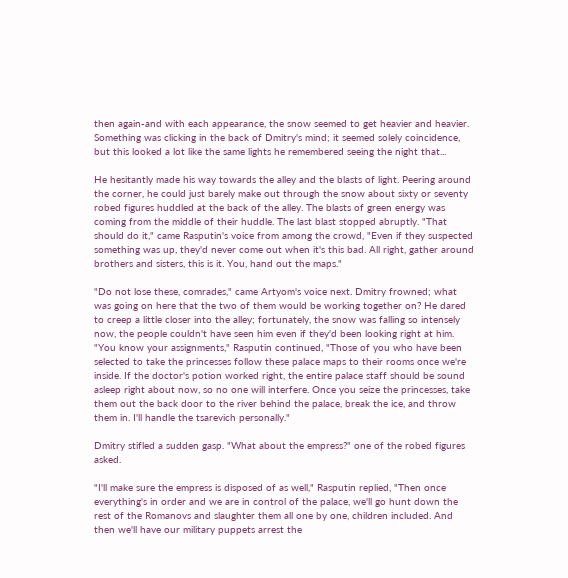then again-and with each appearance, the snow seemed to get heavier and heavier. Something was clicking in the back of Dmitry's mind; it seemed solely coincidence, but this looked a lot like the same lights he remembered seeing the night that...

He hesitantly made his way towards the alley and the blasts of light. Peering around the corner, he could just barely make out through the snow about sixty or seventy robed figures huddled at the back of the alley. The blasts of green energy was coming from the middle of their huddle. The last blast stopped abruptly. "That should do it," came Rasputin's voice from among the crowd, "Even if they suspected something was up, they'd never come out when it's this bad. All right, gather around brothers and sisters, this is it. You, hand out the maps."

"Do not lose these, comrades," came Artyom's voice next. Dmitry frowned; what was going on here that the two of them would be working together on? He dared to creep a little closer into the alley; fortunately, the snow was falling so intensely now, the people couldn't have seen him even if they'd been looking right at him. "You know your assignments," Rasputin continued, "Those of you who have been selected to take the princesses follow these palace maps to their rooms once we're inside. If the doctor's potion worked right, the entire palace staff should be sound asleep right about now, so no one will interfere. Once you seize the princesses, take them out the back door to the river behind the palace, break the ice, and throw them in. I'll handle the tsarevich personally."

Dmitry stifled a sudden gasp. "What about the empress?" one of the robed figures asked.

"I'll make sure the empress is disposed of as well," Rasputin replied, "Then once everything's in order and we are in control of the palace, we'll go hunt down the rest of the Romanovs and slaughter them all one by one, children included. And then we'll have our military puppets arrest the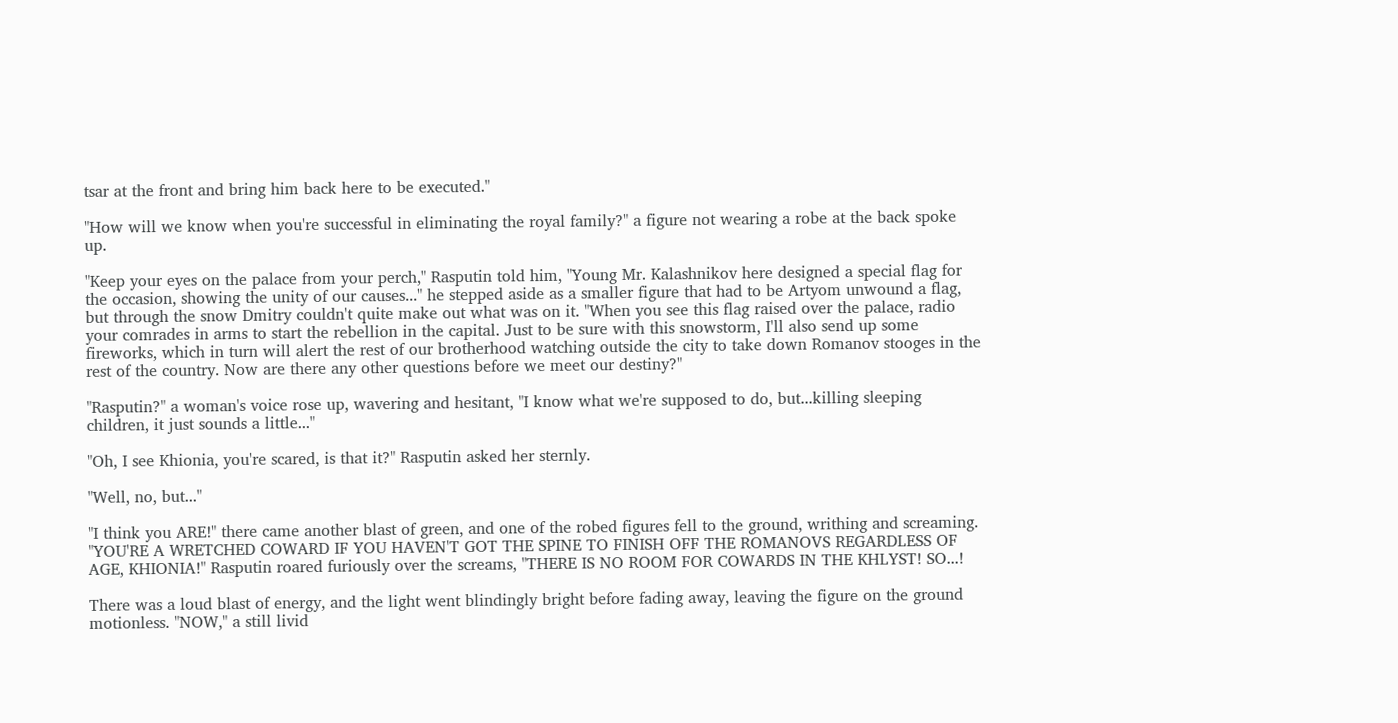tsar at the front and bring him back here to be executed."

"How will we know when you're successful in eliminating the royal family?" a figure not wearing a robe at the back spoke up.

"Keep your eyes on the palace from your perch," Rasputin told him, "Young Mr. Kalashnikov here designed a special flag for the occasion, showing the unity of our causes..." he stepped aside as a smaller figure that had to be Artyom unwound a flag, but through the snow Dmitry couldn't quite make out what was on it. "When you see this flag raised over the palace, radio your comrades in arms to start the rebellion in the capital. Just to be sure with this snowstorm, I'll also send up some fireworks, which in turn will alert the rest of our brotherhood watching outside the city to take down Romanov stooges in the rest of the country. Now are there any other questions before we meet our destiny?"

"Rasputin?" a woman's voice rose up, wavering and hesitant, "I know what we're supposed to do, but...killing sleeping children, it just sounds a little..."

"Oh, I see Khionia, you're scared, is that it?" Rasputin asked her sternly.

"Well, no, but..."

"I think you ARE!" there came another blast of green, and one of the robed figures fell to the ground, writhing and screaming. "YOU'RE A WRETCHED COWARD IF YOU HAVEN'T GOT THE SPINE TO FINISH OFF THE ROMANOVS REGARDLESS OF AGE, KHIONIA!" Rasputin roared furiously over the screams, "THERE IS NO ROOM FOR COWARDS IN THE KHLYST! SO...!

There was a loud blast of energy, and the light went blindingly bright before fading away, leaving the figure on the ground motionless. "NOW," a still livid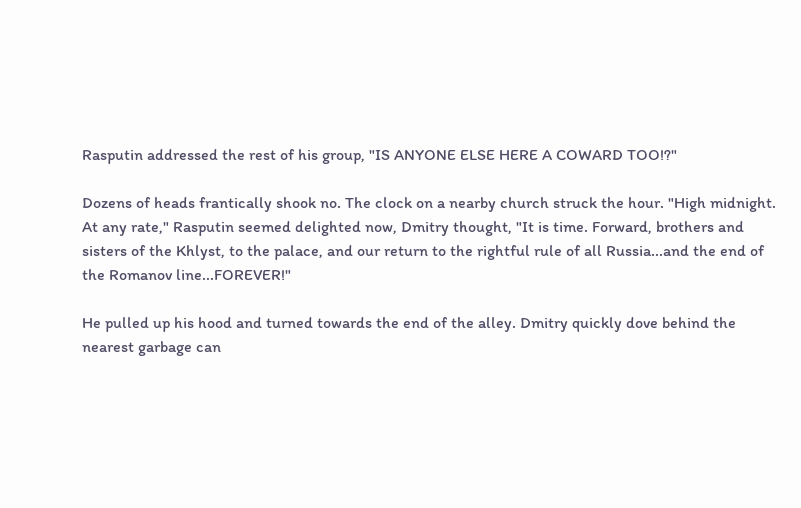Rasputin addressed the rest of his group, "IS ANYONE ELSE HERE A COWARD TOO!?"

Dozens of heads frantically shook no. The clock on a nearby church struck the hour. "High midnight. At any rate," Rasputin seemed delighted now, Dmitry thought, "It is time. Forward, brothers and sisters of the Khlyst, to the palace, and our return to the rightful rule of all Russia...and the end of the Romanov line...FOREVER!"

He pulled up his hood and turned towards the end of the alley. Dmitry quickly dove behind the nearest garbage can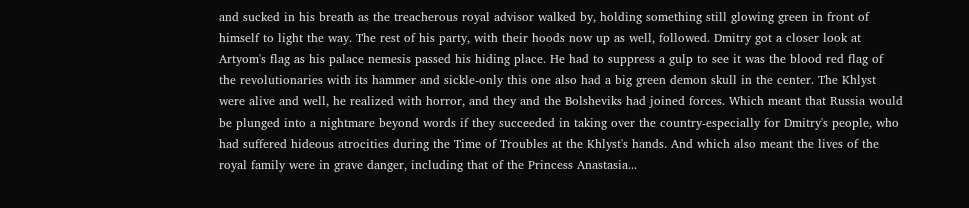and sucked in his breath as the treacherous royal advisor walked by, holding something still glowing green in front of himself to light the way. The rest of his party, with their hoods now up as well, followed. Dmitry got a closer look at Artyom's flag as his palace nemesis passed his hiding place. He had to suppress a gulp to see it was the blood red flag of the revolutionaries with its hammer and sickle-only this one also had a big green demon skull in the center. The Khlyst were alive and well, he realized with horror, and they and the Bolsheviks had joined forces. Which meant that Russia would be plunged into a nightmare beyond words if they succeeded in taking over the country-especially for Dmitry's people, who had suffered hideous atrocities during the Time of Troubles at the Khlyst's hands. And which also meant the lives of the royal family were in grave danger, including that of the Princess Anastasia...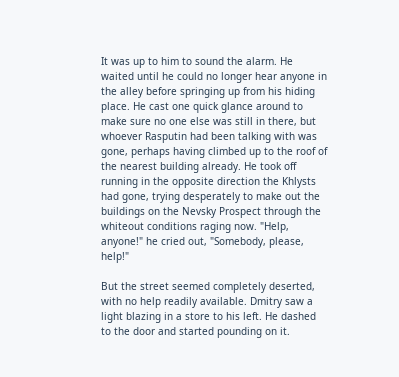It was up to him to sound the alarm. He waited until he could no longer hear anyone in the alley before springing up from his hiding place. He cast one quick glance around to make sure no one else was still in there, but whoever Rasputin had been talking with was gone, perhaps having climbed up to the roof of the nearest building already. He took off running in the opposite direction the Khlysts had gone, trying desperately to make out the buildings on the Nevsky Prospect through the whiteout conditions raging now. "Help, anyone!" he cried out, "Somebody, please, help!"

But the street seemed completely deserted, with no help readily available. Dmitry saw a light blazing in a store to his left. He dashed to the door and started pounding on it.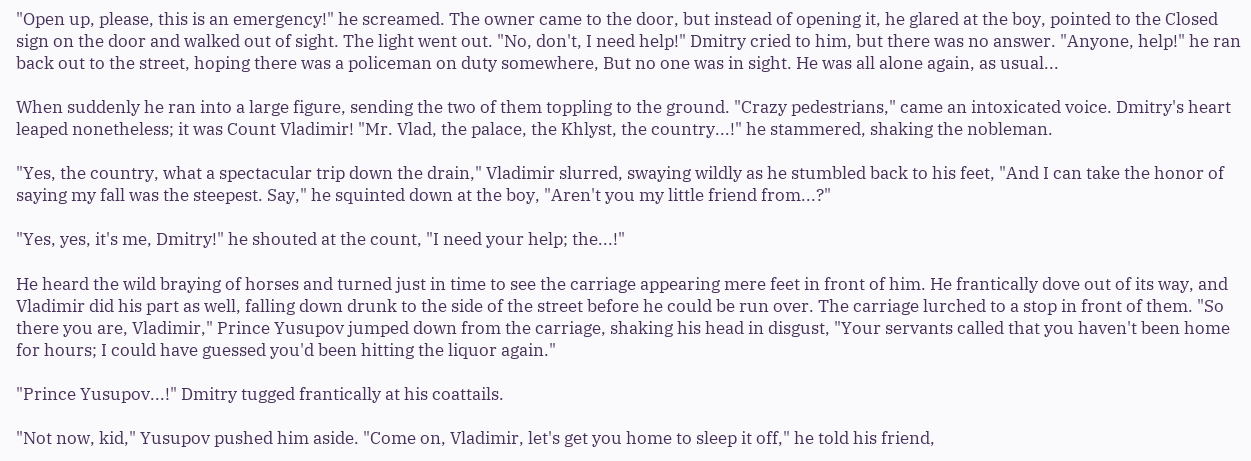"Open up, please, this is an emergency!" he screamed. The owner came to the door, but instead of opening it, he glared at the boy, pointed to the Closed sign on the door and walked out of sight. The light went out. "No, don't, I need help!" Dmitry cried to him, but there was no answer. "Anyone, help!" he ran back out to the street, hoping there was a policeman on duty somewhere, But no one was in sight. He was all alone again, as usual...

When suddenly he ran into a large figure, sending the two of them toppling to the ground. "Crazy pedestrians," came an intoxicated voice. Dmitry's heart leaped nonetheless; it was Count Vladimir! "Mr. Vlad, the palace, the Khlyst, the country...!" he stammered, shaking the nobleman.

"Yes, the country, what a spectacular trip down the drain," Vladimir slurred, swaying wildly as he stumbled back to his feet, "And I can take the honor of saying my fall was the steepest. Say," he squinted down at the boy, "Aren't you my little friend from...?"

"Yes, yes, it's me, Dmitry!" he shouted at the count, "I need your help; the...!"

He heard the wild braying of horses and turned just in time to see the carriage appearing mere feet in front of him. He frantically dove out of its way, and Vladimir did his part as well, falling down drunk to the side of the street before he could be run over. The carriage lurched to a stop in front of them. "So there you are, Vladimir," Prince Yusupov jumped down from the carriage, shaking his head in disgust, "Your servants called that you haven't been home for hours; I could have guessed you'd been hitting the liquor again."

"Prince Yusupov...!" Dmitry tugged frantically at his coattails.

"Not now, kid," Yusupov pushed him aside. "Come on, Vladimir, let's get you home to sleep it off," he told his friend,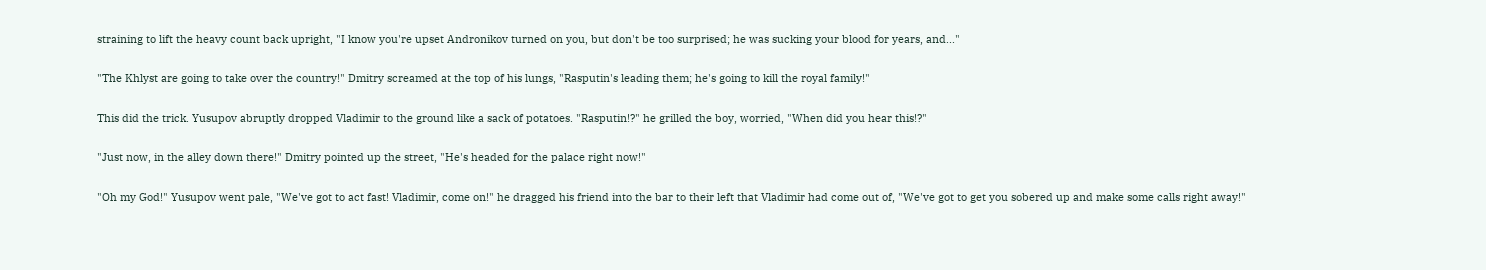straining to lift the heavy count back upright, "I know you're upset Andronikov turned on you, but don't be too surprised; he was sucking your blood for years, and..."

"The Khlyst are going to take over the country!" Dmitry screamed at the top of his lungs, "Rasputin's leading them; he's going to kill the royal family!"

This did the trick. Yusupov abruptly dropped Vladimir to the ground like a sack of potatoes. "Rasputin!?" he grilled the boy, worried, "When did you hear this!?"

"Just now, in the alley down there!" Dmitry pointed up the street, "He's headed for the palace right now!"

"Oh my God!" Yusupov went pale, "We've got to act fast! Vladimir, come on!" he dragged his friend into the bar to their left that Vladimir had come out of, "We've got to get you sobered up and make some calls right away!"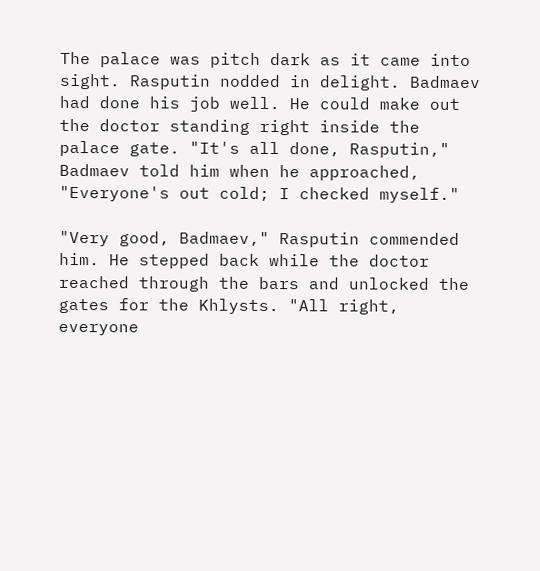The palace was pitch dark as it came into sight. Rasputin nodded in delight. Badmaev had done his job well. He could make out the doctor standing right inside the palace gate. "It's all done, Rasputin," Badmaev told him when he approached, "Everyone's out cold; I checked myself."

"Very good, Badmaev," Rasputin commended him. He stepped back while the doctor reached through the bars and unlocked the gates for the Khlysts. "All right, everyone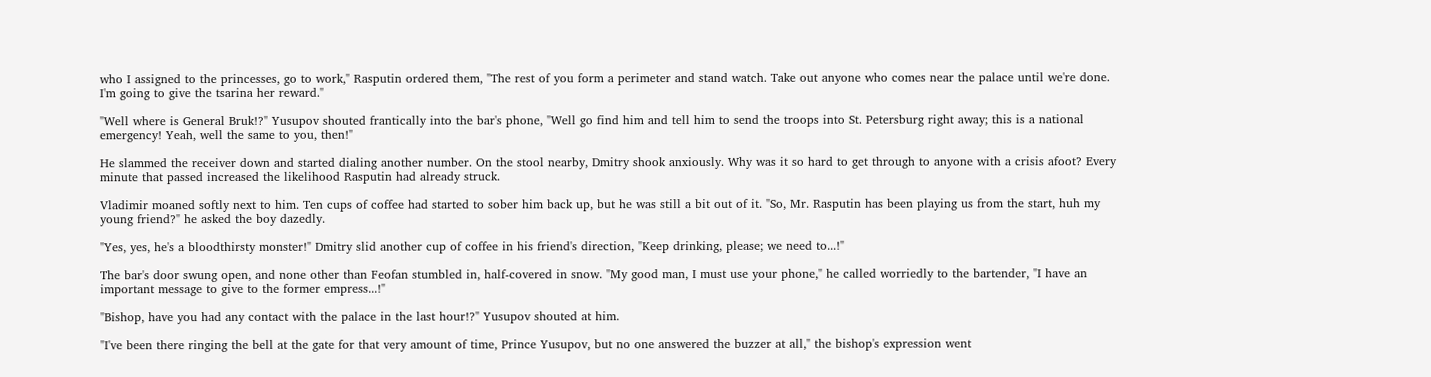who I assigned to the princesses, go to work," Rasputin ordered them, "The rest of you form a perimeter and stand watch. Take out anyone who comes near the palace until we're done. I'm going to give the tsarina her reward."

"Well where is General Bruk!?" Yusupov shouted frantically into the bar's phone, "Well go find him and tell him to send the troops into St. Petersburg right away; this is a national emergency! Yeah, well the same to you, then!"

He slammed the receiver down and started dialing another number. On the stool nearby, Dmitry shook anxiously. Why was it so hard to get through to anyone with a crisis afoot? Every minute that passed increased the likelihood Rasputin had already struck.

Vladimir moaned softly next to him. Ten cups of coffee had started to sober him back up, but he was still a bit out of it. "So, Mr. Rasputin has been playing us from the start, huh my young friend?" he asked the boy dazedly.

"Yes, yes, he's a bloodthirsty monster!" Dmitry slid another cup of coffee in his friend's direction, "Keep drinking, please; we need to...!"

The bar's door swung open, and none other than Feofan stumbled in, half-covered in snow. "My good man, I must use your phone," he called worriedly to the bartender, "I have an important message to give to the former empress...!"

"Bishop, have you had any contact with the palace in the last hour!?" Yusupov shouted at him.

"I've been there ringing the bell at the gate for that very amount of time, Prince Yusupov, but no one answered the buzzer at all," the bishop's expression went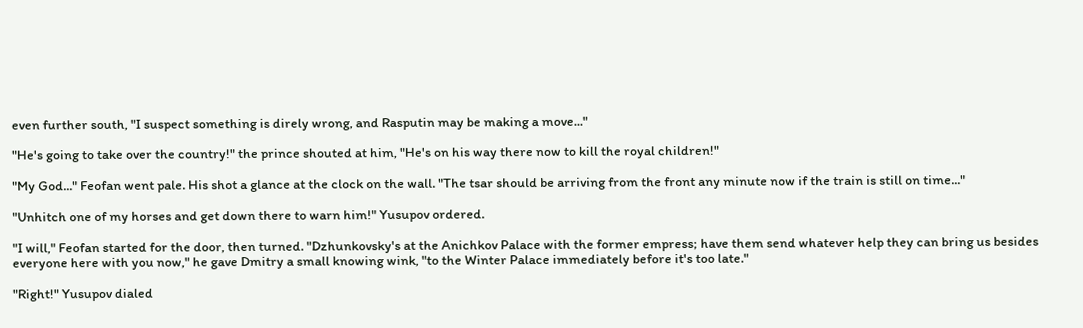even further south, "I suspect something is direly wrong, and Rasputin may be making a move..."

"He's going to take over the country!" the prince shouted at him, "He's on his way there now to kill the royal children!"

"My God..." Feofan went pale. His shot a glance at the clock on the wall. "The tsar should be arriving from the front any minute now if the train is still on time..."

"Unhitch one of my horses and get down there to warn him!" Yusupov ordered.

"I will," Feofan started for the door, then turned. "Dzhunkovsky's at the Anichkov Palace with the former empress; have them send whatever help they can bring us besides everyone here with you now," he gave Dmitry a small knowing wink, "to the Winter Palace immediately before it's too late."

"Right!" Yusupov dialed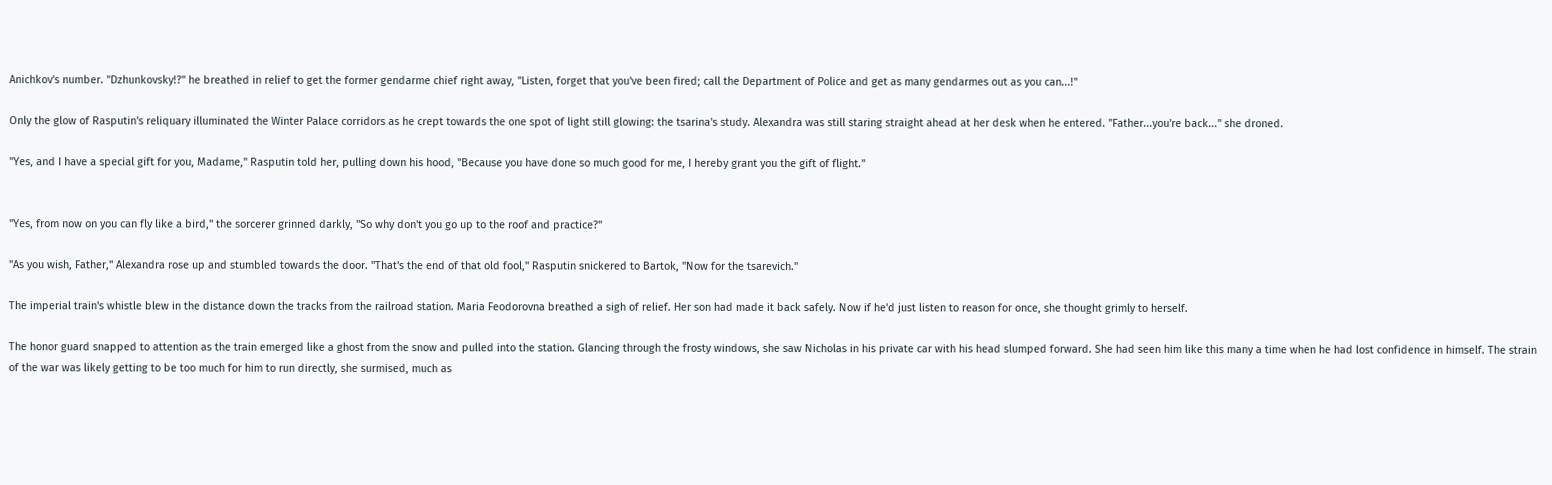Anichkov's number. "Dzhunkovsky!?" he breathed in relief to get the former gendarme chief right away, "Listen, forget that you've been fired; call the Department of Police and get as many gendarmes out as you can...!"

Only the glow of Rasputin's reliquary illuminated the Winter Palace corridors as he crept towards the one spot of light still glowing: the tsarina's study. Alexandra was still staring straight ahead at her desk when he entered. "Father...you're back..." she droned.

"Yes, and I have a special gift for you, Madame," Rasputin told her, pulling down his hood, "Because you have done so much good for me, I hereby grant you the gift of flight."


"Yes, from now on you can fly like a bird," the sorcerer grinned darkly, "So why don't you go up to the roof and practice?"

"As you wish, Father," Alexandra rose up and stumbled towards the door. "That's the end of that old fool," Rasputin snickered to Bartok, "Now for the tsarevich."

The imperial train's whistle blew in the distance down the tracks from the railroad station. Maria Feodorovna breathed a sigh of relief. Her son had made it back safely. Now if he'd just listen to reason for once, she thought grimly to herself.

The honor guard snapped to attention as the train emerged like a ghost from the snow and pulled into the station. Glancing through the frosty windows, she saw Nicholas in his private car with his head slumped forward. She had seen him like this many a time when he had lost confidence in himself. The strain of the war was likely getting to be too much for him to run directly, she surmised, much as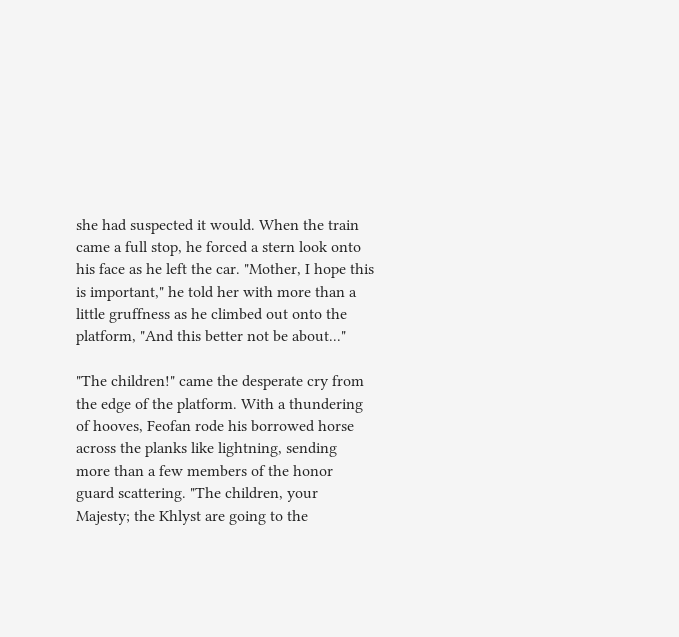she had suspected it would. When the train came a full stop, he forced a stern look onto his face as he left the car. "Mother, I hope this is important," he told her with more than a little gruffness as he climbed out onto the platform, "And this better not be about..."

"The children!" came the desperate cry from the edge of the platform. With a thundering of hooves, Feofan rode his borrowed horse across the planks like lightning, sending more than a few members of the honor guard scattering. "The children, your Majesty; the Khlyst are going to the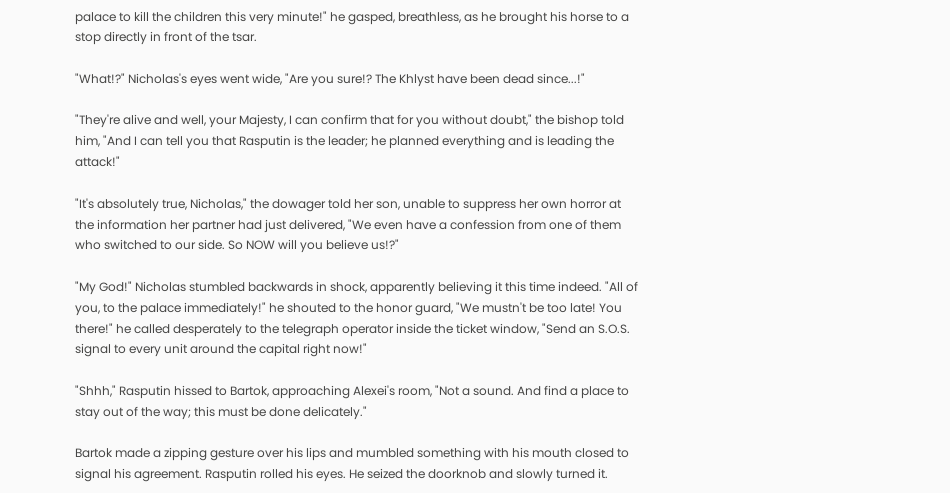palace to kill the children this very minute!" he gasped, breathless, as he brought his horse to a stop directly in front of the tsar.

"What!?" Nicholas's eyes went wide, "Are you sure!? The Khlyst have been dead since...!"

"They're alive and well, your Majesty, I can confirm that for you without doubt," the bishop told him, "And I can tell you that Rasputin is the leader; he planned everything and is leading the attack!"

"It's absolutely true, Nicholas," the dowager told her son, unable to suppress her own horror at the information her partner had just delivered, "We even have a confession from one of them who switched to our side. So NOW will you believe us!?"

"My God!" Nicholas stumbled backwards in shock, apparently believing it this time indeed. "All of you, to the palace immediately!" he shouted to the honor guard, "We mustn't be too late! You there!" he called desperately to the telegraph operator inside the ticket window, "Send an S.O.S. signal to every unit around the capital right now!"

"Shhh," Rasputin hissed to Bartok, approaching Alexei's room, "Not a sound. And find a place to stay out of the way; this must be done delicately."

Bartok made a zipping gesture over his lips and mumbled something with his mouth closed to signal his agreement. Rasputin rolled his eyes. He seized the doorknob and slowly turned it.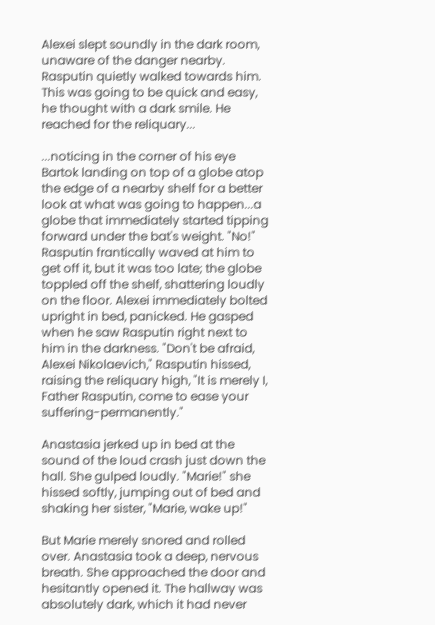Alexei slept soundly in the dark room, unaware of the danger nearby. Rasputin quietly walked towards him. This was going to be quick and easy, he thought with a dark smile. He reached for the reliquary...

...noticing in the corner of his eye Bartok landing on top of a globe atop the edge of a nearby shelf for a better look at what was going to happen...a globe that immediately started tipping forward under the bat's weight. "No!" Rasputin frantically waved at him to get off it, but it was too late; the globe toppled off the shelf, shattering loudly on the floor. Alexei immediately bolted upright in bed, panicked. He gasped when he saw Rasputin right next to him in the darkness. "Don't be afraid, Alexei Nikolaevich," Rasputin hissed, raising the reliquary high, "It is merely I, Father Rasputin, come to ease your suffering-permanently."

Anastasia jerked up in bed at the sound of the loud crash just down the hall. She gulped loudly. "Marie!" she hissed softly, jumping out of bed and shaking her sister, "Marie, wake up!"

But Marie merely snored and rolled over. Anastasia took a deep, nervous breath. She approached the door and hesitantly opened it. The hallway was absolutely dark, which it had never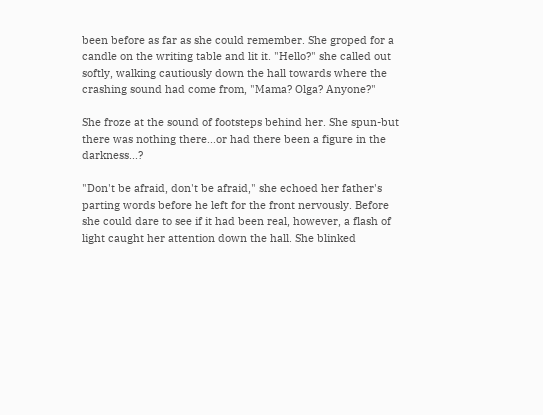been before as far as she could remember. She groped for a candle on the writing table and lit it. "Hello?" she called out softly, walking cautiously down the hall towards where the crashing sound had come from, "Mama? Olga? Anyone?"

She froze at the sound of footsteps behind her. She spun-but there was nothing there...or had there been a figure in the darkness...?

"Don't be afraid, don't be afraid," she echoed her father's parting words before he left for the front nervously. Before she could dare to see if it had been real, however, a flash of light caught her attention down the hall. She blinked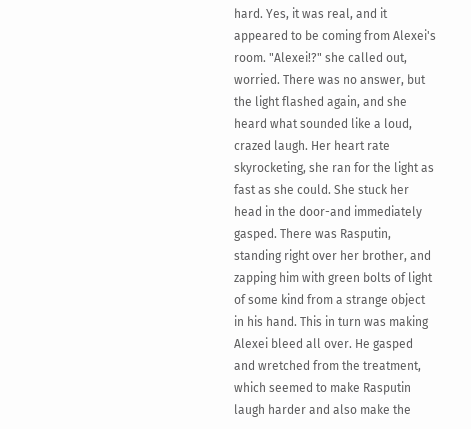hard. Yes, it was real, and it appeared to be coming from Alexei's room. "Alexei!?" she called out, worried. There was no answer, but the light flashed again, and she heard what sounded like a loud, crazed laugh. Her heart rate skyrocketing, she ran for the light as fast as she could. She stuck her head in the door-and immediately gasped. There was Rasputin, standing right over her brother, and zapping him with green bolts of light of some kind from a strange object in his hand. This in turn was making Alexei bleed all over. He gasped and wretched from the treatment, which seemed to make Rasputin laugh harder and also make the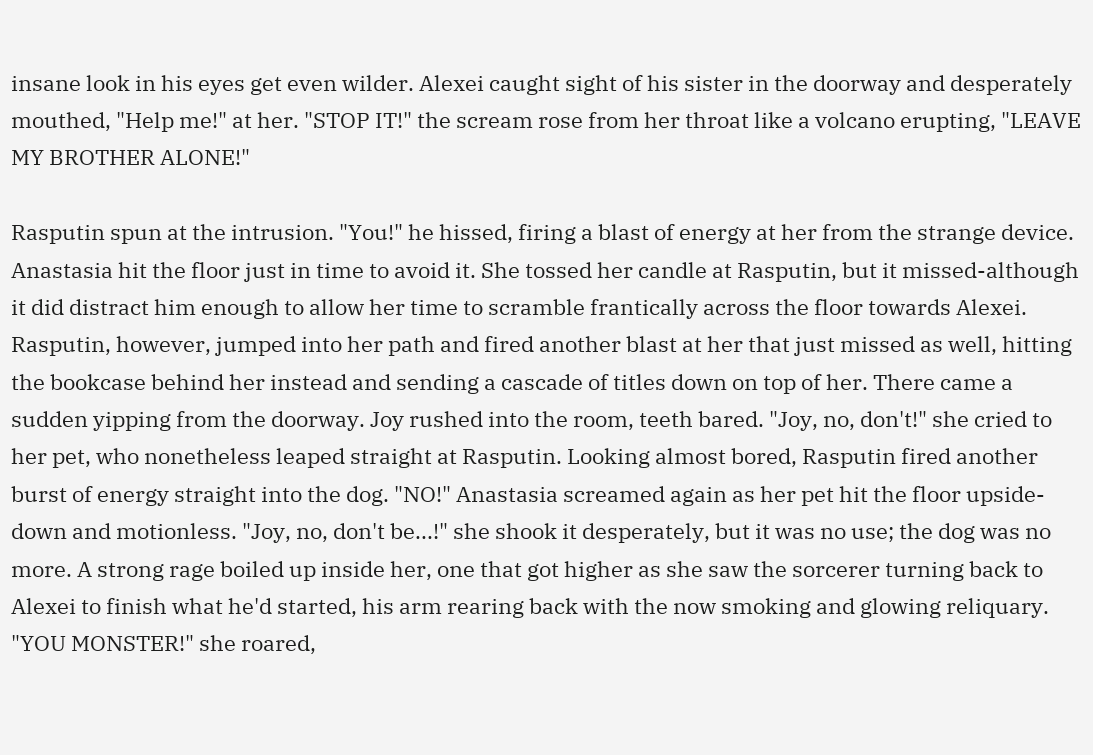insane look in his eyes get even wilder. Alexei caught sight of his sister in the doorway and desperately mouthed, "Help me!" at her. "STOP IT!" the scream rose from her throat like a volcano erupting, "LEAVE MY BROTHER ALONE!"

Rasputin spun at the intrusion. "You!" he hissed, firing a blast of energy at her from the strange device. Anastasia hit the floor just in time to avoid it. She tossed her candle at Rasputin, but it missed-although it did distract him enough to allow her time to scramble frantically across the floor towards Alexei. Rasputin, however, jumped into her path and fired another blast at her that just missed as well, hitting the bookcase behind her instead and sending a cascade of titles down on top of her. There came a sudden yipping from the doorway. Joy rushed into the room, teeth bared. "Joy, no, don't!" she cried to her pet, who nonetheless leaped straight at Rasputin. Looking almost bored, Rasputin fired another burst of energy straight into the dog. "NO!" Anastasia screamed again as her pet hit the floor upside-down and motionless. "Joy, no, don't be...!" she shook it desperately, but it was no use; the dog was no more. A strong rage boiled up inside her, one that got higher as she saw the sorcerer turning back to Alexei to finish what he'd started, his arm rearing back with the now smoking and glowing reliquary. "YOU MONSTER!" she roared,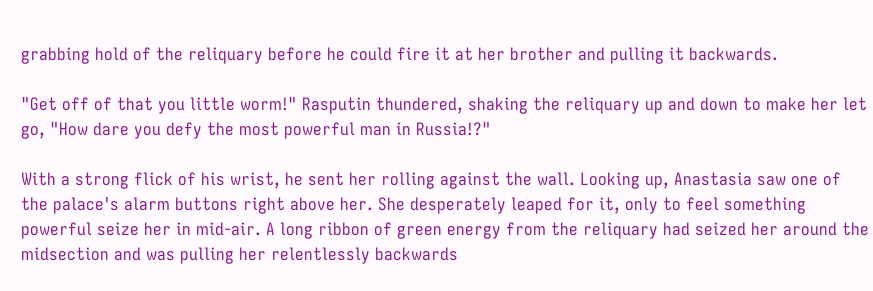grabbing hold of the reliquary before he could fire it at her brother and pulling it backwards.

"Get off of that you little worm!" Rasputin thundered, shaking the reliquary up and down to make her let go, "How dare you defy the most powerful man in Russia!?"

With a strong flick of his wrist, he sent her rolling against the wall. Looking up, Anastasia saw one of the palace's alarm buttons right above her. She desperately leaped for it, only to feel something powerful seize her in mid-air. A long ribbon of green energy from the reliquary had seized her around the midsection and was pulling her relentlessly backwards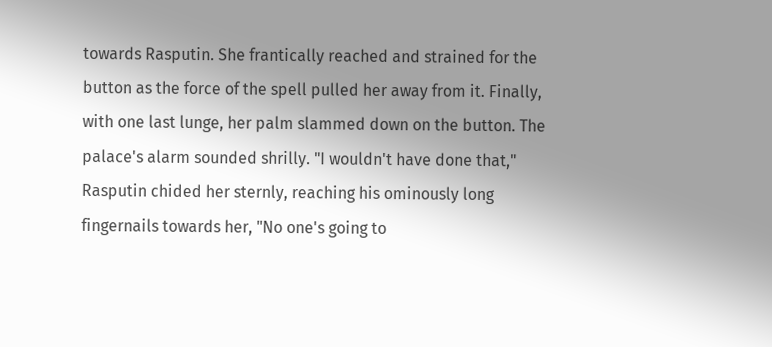towards Rasputin. She frantically reached and strained for the button as the force of the spell pulled her away from it. Finally, with one last lunge, her palm slammed down on the button. The palace's alarm sounded shrilly. "I wouldn't have done that," Rasputin chided her sternly, reaching his ominously long fingernails towards her, "No one's going to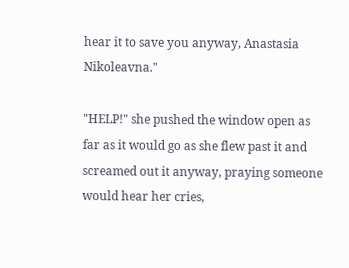hear it to save you anyway, Anastasia Nikoleavna."

"HELP!" she pushed the window open as far as it would go as she flew past it and screamed out it anyway, praying someone would hear her cries,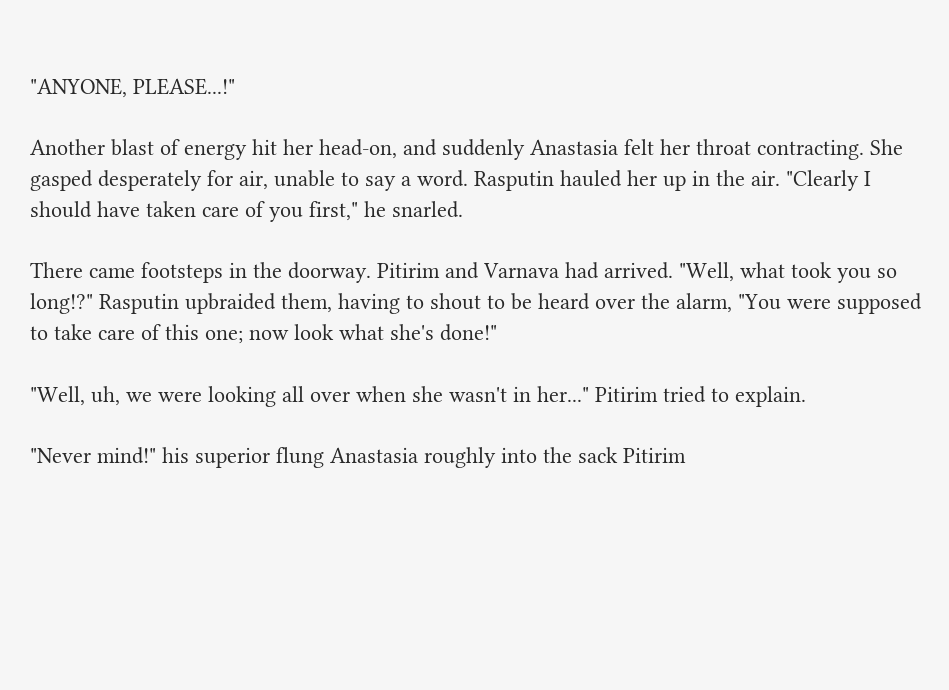"ANYONE, PLEASE...!"

Another blast of energy hit her head-on, and suddenly Anastasia felt her throat contracting. She gasped desperately for air, unable to say a word. Rasputin hauled her up in the air. "Clearly I should have taken care of you first," he snarled.

There came footsteps in the doorway. Pitirim and Varnava had arrived. "Well, what took you so long!?" Rasputin upbraided them, having to shout to be heard over the alarm, "You were supposed to take care of this one; now look what she's done!"

"Well, uh, we were looking all over when she wasn't in her..." Pitirim tried to explain.

"Never mind!" his superior flung Anastasia roughly into the sack Pitirim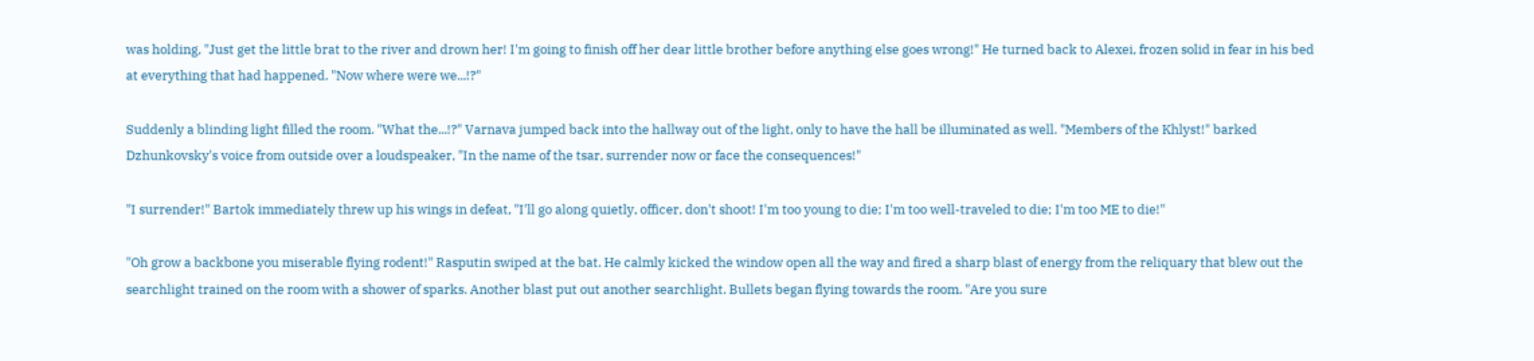was holding, "Just get the little brat to the river and drown her! I'm going to finish off her dear little brother before anything else goes wrong!" He turned back to Alexei, frozen solid in fear in his bed at everything that had happened. "Now where were we...!?"

Suddenly a blinding light filled the room. "What the...!?" Varnava jumped back into the hallway out of the light, only to have the hall be illuminated as well. "Members of the Khlyst!" barked Dzhunkovsky's voice from outside over a loudspeaker, "In the name of the tsar, surrender now or face the consequences!"

"I surrender!" Bartok immediately threw up his wings in defeat, "I'll go along quietly, officer, don't shoot! I'm too young to die; I'm too well-traveled to die; I'm too ME to die!"

"Oh grow a backbone you miserable flying rodent!" Rasputin swiped at the bat. He calmly kicked the window open all the way and fired a sharp blast of energy from the reliquary that blew out the searchlight trained on the room with a shower of sparks. Another blast put out another searchlight. Bullets began flying towards the room. "Are you sure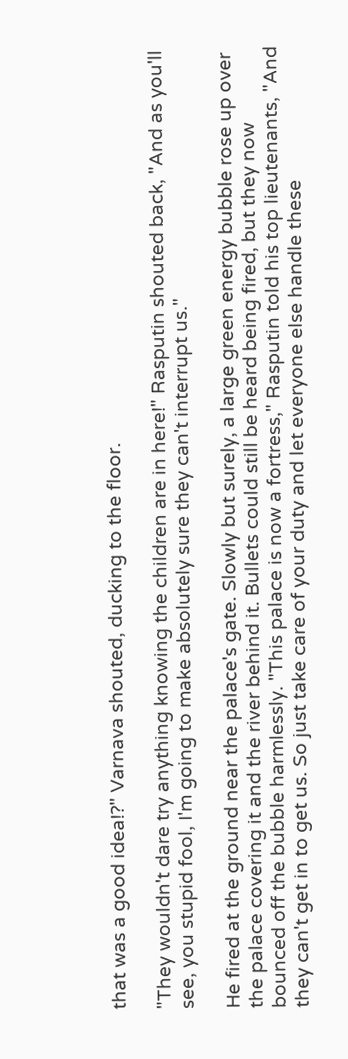that was a good idea!?" Varnava shouted, ducking to the floor.

"They wouldn't dare try anything knowing the children are in here!" Rasputin shouted back, "And as you'll see, you stupid fool, I'm going to make absolutely sure they can't interrupt us."

He fired at the ground near the palace's gate. Slowly but surely, a large green energy bubble rose up over the palace covering it and the river behind it. Bullets could still be heard being fired, but they now bounced off the bubble harmlessly. "This palace is now a fortress," Rasputin told his top lieutenants, "And they can't get in to get us. So just take care of your duty and let everyone else handle these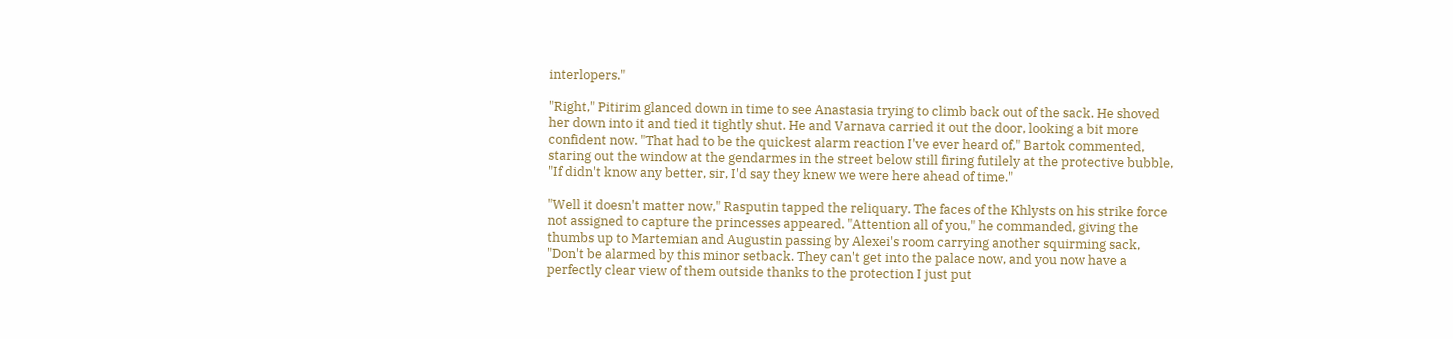interlopers."

"Right," Pitirim glanced down in time to see Anastasia trying to climb back out of the sack. He shoved her down into it and tied it tightly shut. He and Varnava carried it out the door, looking a bit more confident now. "That had to be the quickest alarm reaction I've ever heard of," Bartok commented, staring out the window at the gendarmes in the street below still firing futilely at the protective bubble, "If didn't know any better, sir, I'd say they knew we were here ahead of time."

"Well it doesn't matter now," Rasputin tapped the reliquary. The faces of the Khlysts on his strike force not assigned to capture the princesses appeared. "Attention all of you," he commanded, giving the thumbs up to Martemian and Augustin passing by Alexei's room carrying another squirming sack, "Don't be alarmed by this minor setback. They can't get into the palace now, and you now have a perfectly clear view of them outside thanks to the protection I just put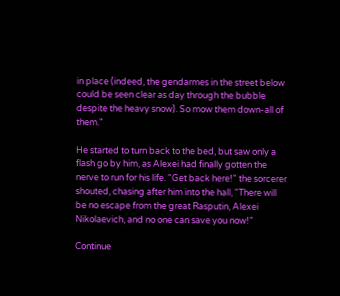in place (indeed, the gendarmes in the street below could be seen clear as day through the bubble despite the heavy snow). So mow them down-all of them."

He started to turn back to the bed, but saw only a flash go by him, as Alexei had finally gotten the nerve to run for his life. "Get back here!" the sorcerer shouted, chasing after him into the hall, "There will be no escape from the great Rasputin, Alexei Nikolaevich, and no one can save you now!"

Continue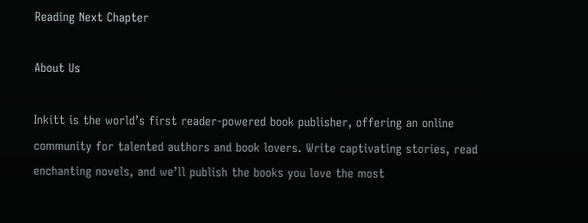Reading Next Chapter

About Us

Inkitt is the world’s first reader-powered book publisher, offering an online community for talented authors and book lovers. Write captivating stories, read enchanting novels, and we’ll publish the books you love the most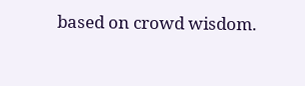based on crowd wisdom.